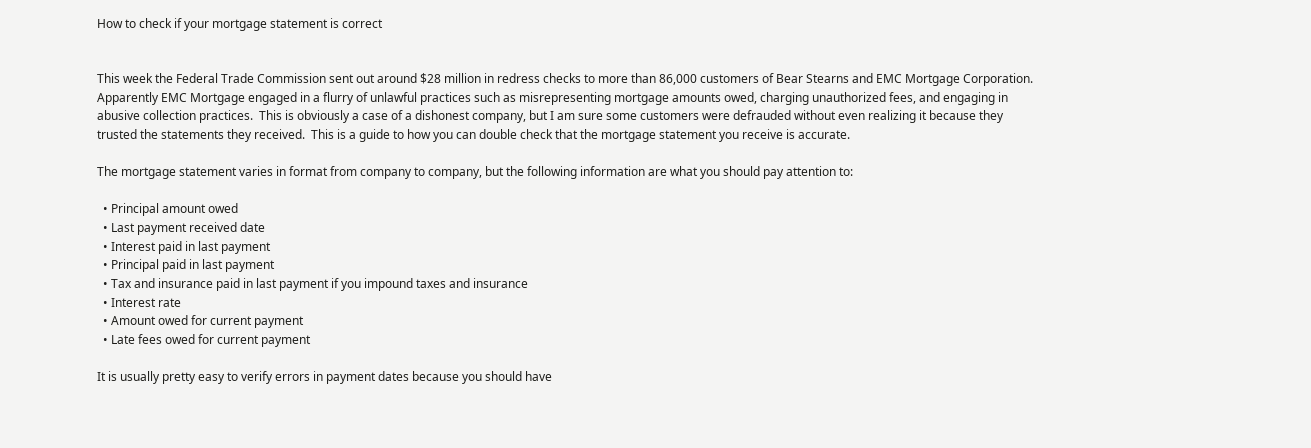How to check if your mortgage statement is correct


This week the Federal Trade Commission sent out around $28 million in redress checks to more than 86,000 customers of Bear Stearns and EMC Mortgage Corporation.  Apparently EMC Mortgage engaged in a flurry of unlawful practices such as misrepresenting mortgage amounts owed, charging unauthorized fees, and engaging in abusive collection practices.  This is obviously a case of a dishonest company, but I am sure some customers were defrauded without even realizing it because they trusted the statements they received.  This is a guide to how you can double check that the mortgage statement you receive is accurate.

The mortgage statement varies in format from company to company, but the following information are what you should pay attention to:

  • Principal amount owed
  • Last payment received date
  • Interest paid in last payment
  • Principal paid in last payment
  • Tax and insurance paid in last payment if you impound taxes and insurance
  • Interest rate
  • Amount owed for current payment
  • Late fees owed for current payment

It is usually pretty easy to verify errors in payment dates because you should have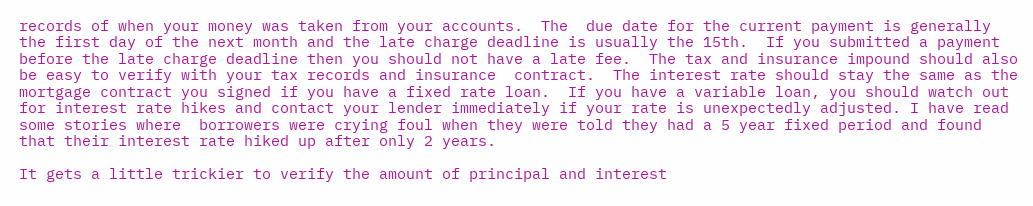records of when your money was taken from your accounts.  The  due date for the current payment is generally the first day of the next month and the late charge deadline is usually the 15th.  If you submitted a payment before the late charge deadline then you should not have a late fee.  The tax and insurance impound should also be easy to verify with your tax records and insurance  contract.  The interest rate should stay the same as the mortgage contract you signed if you have a fixed rate loan.  If you have a variable loan, you should watch out for interest rate hikes and contact your lender immediately if your rate is unexpectedly adjusted. I have read some stories where  borrowers were crying foul when they were told they had a 5 year fixed period and found that their interest rate hiked up after only 2 years.

It gets a little trickier to verify the amount of principal and interest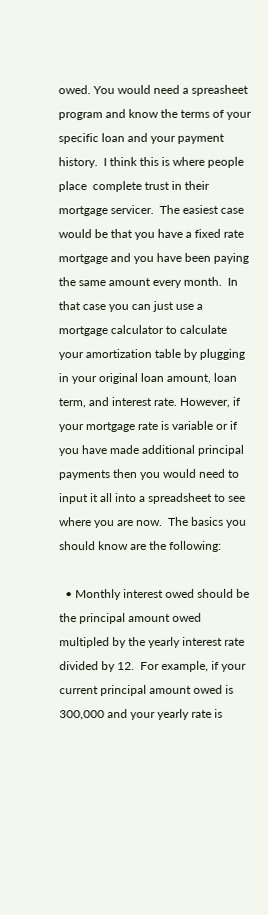owed. You would need a spreasheet program and know the terms of your specific loan and your payment history.  I think this is where people place  complete trust in their mortgage servicer.  The easiest case would be that you have a fixed rate mortgage and you have been paying the same amount every month.  In that case you can just use a mortgage calculator to calculate your amortization table by plugging in your original loan amount, loan term, and interest rate. However, if your mortgage rate is variable or if you have made additional principal payments then you would need to input it all into a spreadsheet to see where you are now.  The basics you should know are the following:

  • Monthly interest owed should be the principal amount owed multipled by the yearly interest rate divided by 12.  For example, if your current principal amount owed is 300,000 and your yearly rate is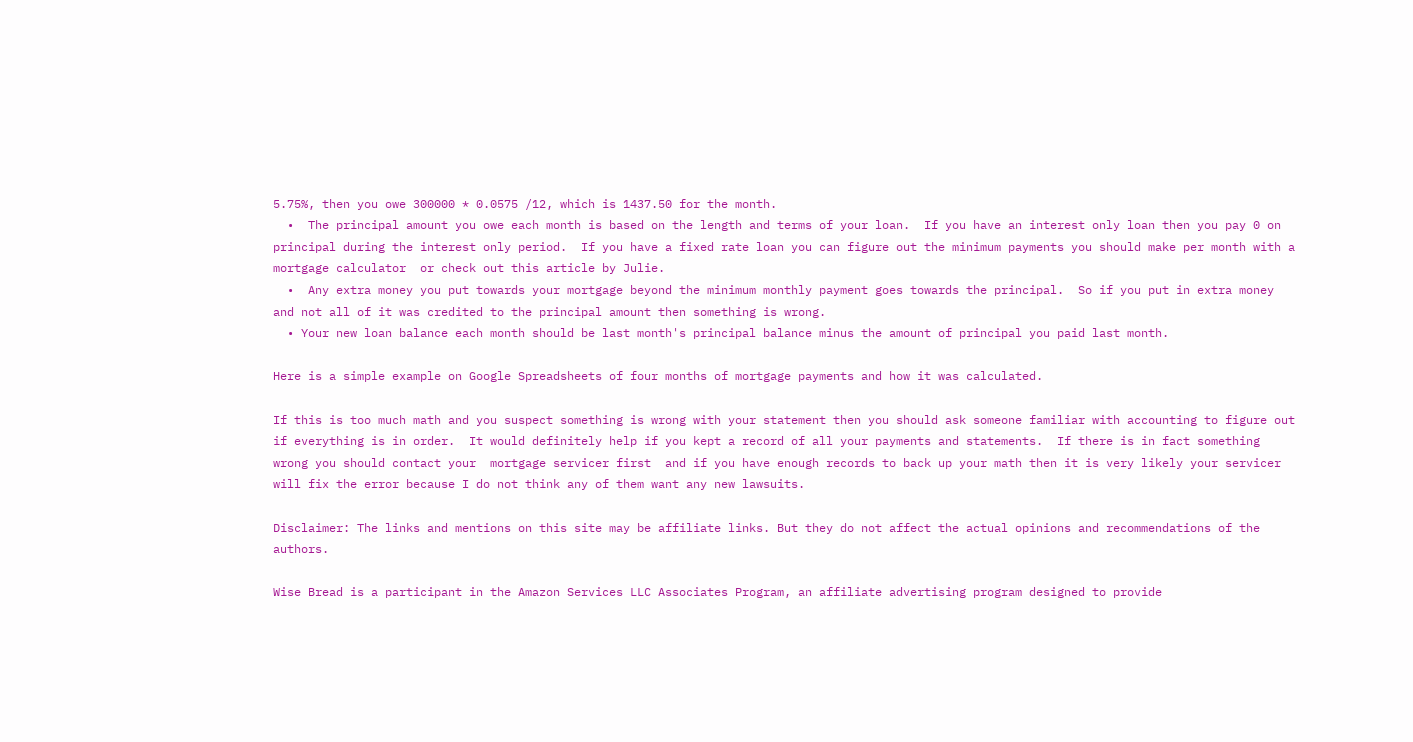5.75%, then you owe 300000 * 0.0575 /12, which is 1437.50 for the month.
  •  The principal amount you owe each month is based on the length and terms of your loan.  If you have an interest only loan then you pay 0 on principal during the interest only period.  If you have a fixed rate loan you can figure out the minimum payments you should make per month with a mortgage calculator  or check out this article by Julie.
  •  Any extra money you put towards your mortgage beyond the minimum monthly payment goes towards the principal.  So if you put in extra money and not all of it was credited to the principal amount then something is wrong.
  • Your new loan balance each month should be last month's principal balance minus the amount of principal you paid last month.

Here is a simple example on Google Spreadsheets of four months of mortgage payments and how it was calculated.

If this is too much math and you suspect something is wrong with your statement then you should ask someone familiar with accounting to figure out if everything is in order.  It would definitely help if you kept a record of all your payments and statements.  If there is in fact something wrong you should contact your  mortgage servicer first  and if you have enough records to back up your math then it is very likely your servicer will fix the error because I do not think any of them want any new lawsuits.

Disclaimer: The links and mentions on this site may be affiliate links. But they do not affect the actual opinions and recommendations of the authors.

Wise Bread is a participant in the Amazon Services LLC Associates Program, an affiliate advertising program designed to provide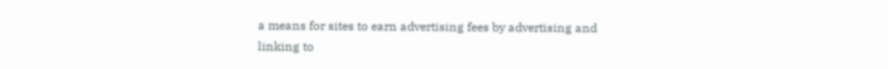a means for sites to earn advertising fees by advertising and linking to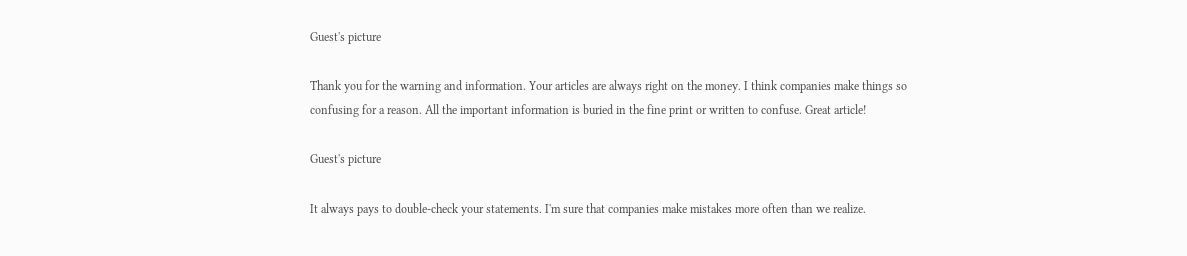Guest's picture

Thank you for the warning and information. Your articles are always right on the money. I think companies make things so confusing for a reason. All the important information is buried in the fine print or written to confuse. Great article!

Guest's picture

It always pays to double-check your statements. I'm sure that companies make mistakes more often than we realize.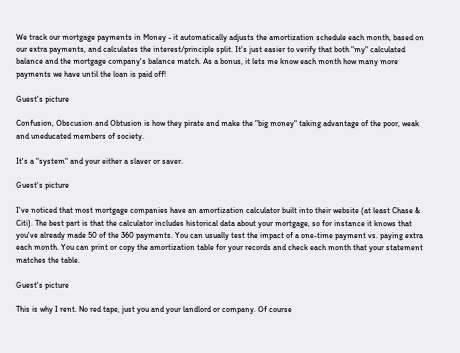We track our mortgage payments in Money - it automatically adjusts the amortization schedule each month, based on our extra payments, and calculates the interest/principle split. It's just easier to verify that both "my" calculated balance and the mortgage company's balance match. As a bonus, it lets me know each month how many more payments we have until the loan is paid off!

Guest's picture

Confusion, Obscusion and Obtusion is how they pirate and make the "big money" taking advantage of the poor, weak and uneducated members of society.

It's a "system" and your either a slaver or saver.

Guest's picture

I've noticed that most mortgage companies have an amortization calculator built into their website (at least Chase & Citi). The best part is that the calculator includes historical data about your mortgage, so for instance it knows that you've already made 50 of the 360 payments. You can usually test the impact of a one-time payment vs. paying extra each month. You can print or copy the amortization table for your records and check each month that your statement matches the table.

Guest's picture

This is why I rent. No red tape, just you and your landlord or company. Of course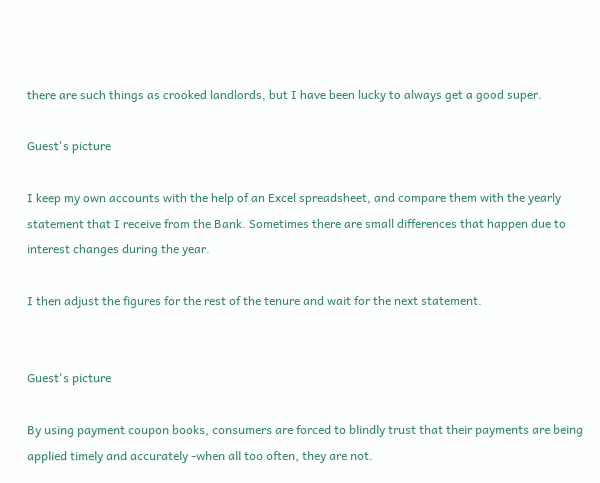there are such things as crooked landlords, but I have been lucky to always get a good super.

Guest's picture

I keep my own accounts with the help of an Excel spreadsheet, and compare them with the yearly statement that I receive from the Bank. Sometimes there are small differences that happen due to interest changes during the year.

I then adjust the figures for the rest of the tenure and wait for the next statement.


Guest's picture

By using payment coupon books, consumers are forced to blindly trust that their payments are being applied timely and accurately -when all too often, they are not.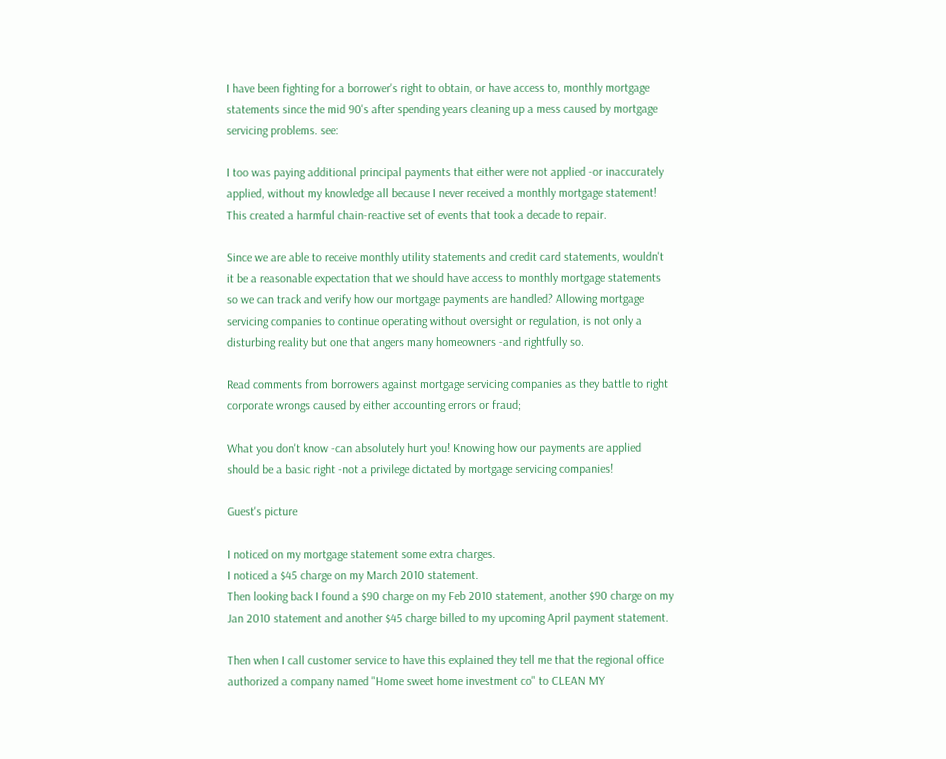I have been fighting for a borrower's right to obtain, or have access to, monthly mortgage statements since the mid 90's after spending years cleaning up a mess caused by mortgage servicing problems. see:

I too was paying additional principal payments that either were not applied -or inaccurately applied, without my knowledge all because I never received a monthly mortgage statement! This created a harmful chain-reactive set of events that took a decade to repair.

Since we are able to receive monthly utility statements and credit card statements, wouldn't it be a reasonable expectation that we should have access to monthly mortgage statements so we can track and verify how our mortgage payments are handled? Allowing mortgage servicing companies to continue operating without oversight or regulation, is not only a disturbing reality but one that angers many homeowners -and rightfully so.

Read comments from borrowers against mortgage servicing companies as they battle to right corporate wrongs caused by either accounting errors or fraud;

What you don't know -can absolutely hurt you! Knowing how our payments are applied should be a basic right -not a privilege dictated by mortgage servicing companies!

Guest's picture

I noticed on my mortgage statement some extra charges.
I noticed a $45 charge on my March 2010 statement.
Then looking back I found a $90 charge on my Feb 2010 statement, another $90 charge on my Jan 2010 statement and another $45 charge billed to my upcoming April payment statement.

Then when I call customer service to have this explained they tell me that the regional office authorized a company named "Home sweet home investment co" to CLEAN MY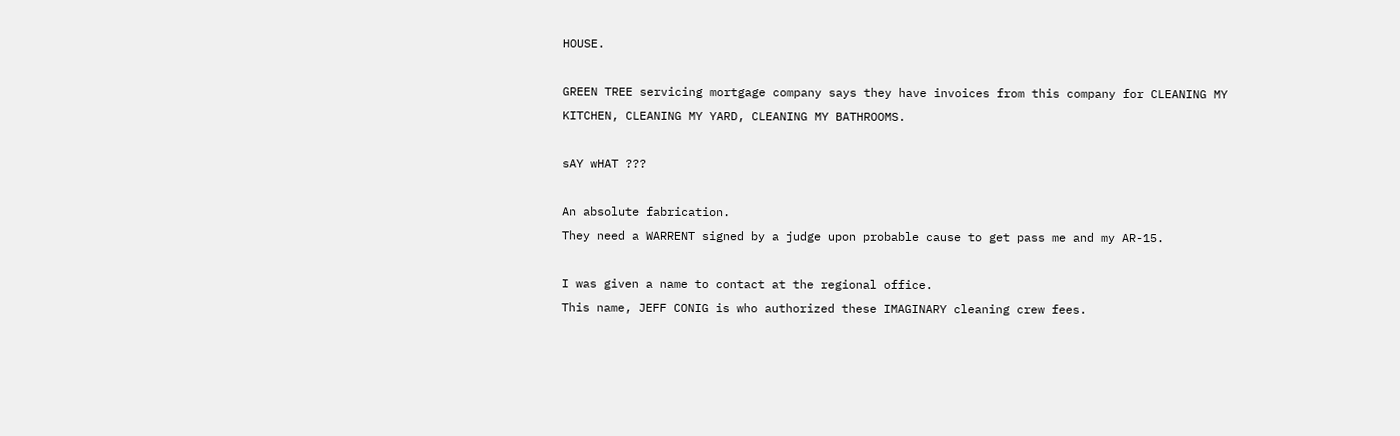HOUSE.

GREEN TREE servicing mortgage company says they have invoices from this company for CLEANING MY KITCHEN, CLEANING MY YARD, CLEANING MY BATHROOMS.

sAY wHAT ???

An absolute fabrication.
They need a WARRENT signed by a judge upon probable cause to get pass me and my AR-15.

I was given a name to contact at the regional office.
This name, JEFF CONIG is who authorized these IMAGINARY cleaning crew fees.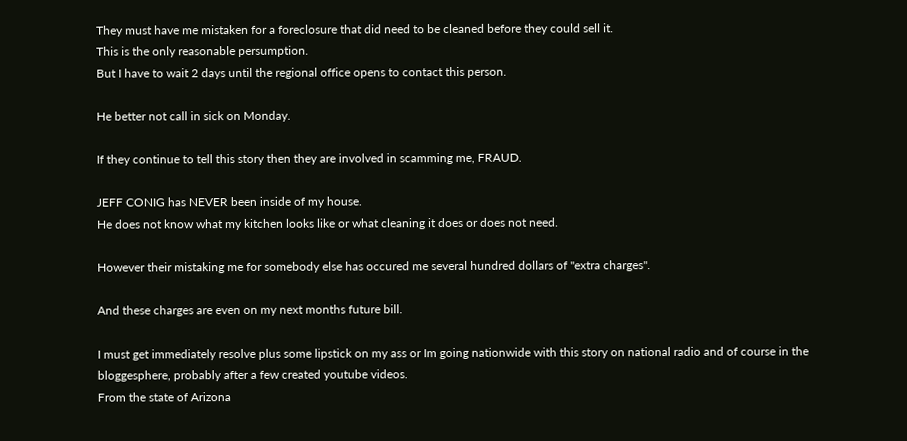They must have me mistaken for a foreclosure that did need to be cleaned before they could sell it.
This is the only reasonable persumption.
But I have to wait 2 days until the regional office opens to contact this person.

He better not call in sick on Monday.

If they continue to tell this story then they are involved in scamming me, FRAUD.

JEFF CONIG has NEVER been inside of my house.
He does not know what my kitchen looks like or what cleaning it does or does not need.

However their mistaking me for somebody else has occured me several hundred dollars of "extra charges".

And these charges are even on my next months future bill.

I must get immediately resolve plus some lipstick on my ass or Im going nationwide with this story on national radio and of course in the bloggesphere, probably after a few created youtube videos.
From the state of Arizona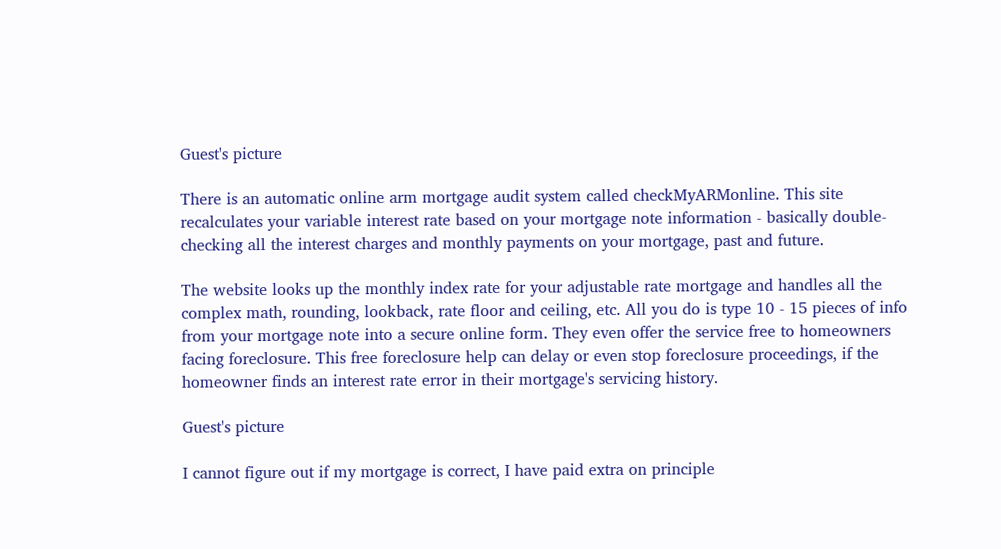Guest's picture

There is an automatic online arm mortgage audit system called checkMyARMonline. This site recalculates your variable interest rate based on your mortgage note information - basically double-checking all the interest charges and monthly payments on your mortgage, past and future.

The website looks up the monthly index rate for your adjustable rate mortgage and handles all the complex math, rounding, lookback, rate floor and ceiling, etc. All you do is type 10 - 15 pieces of info from your mortgage note into a secure online form. They even offer the service free to homeowners facing foreclosure. This free foreclosure help can delay or even stop foreclosure proceedings, if the homeowner finds an interest rate error in their mortgage's servicing history.

Guest's picture

I cannot figure out if my mortgage is correct, I have paid extra on principle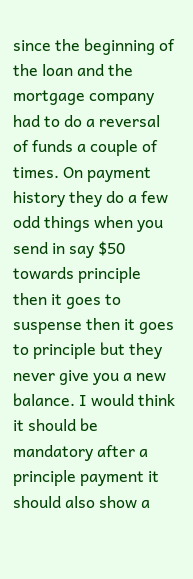since the beginning of the loan and the mortgage company had to do a reversal of funds a couple of times. On payment history they do a few odd things when you send in say $50 towards principle then it goes to suspense then it goes to principle but they never give you a new balance. I would think it should be mandatory after a principle payment it should also show a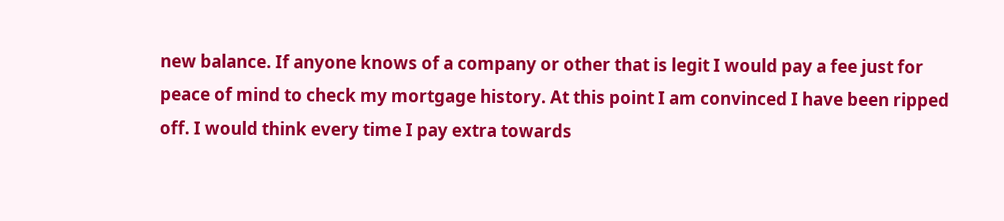new balance. If anyone knows of a company or other that is legit I would pay a fee just for peace of mind to check my mortgage history. At this point I am convinced I have been ripped off. I would think every time I pay extra towards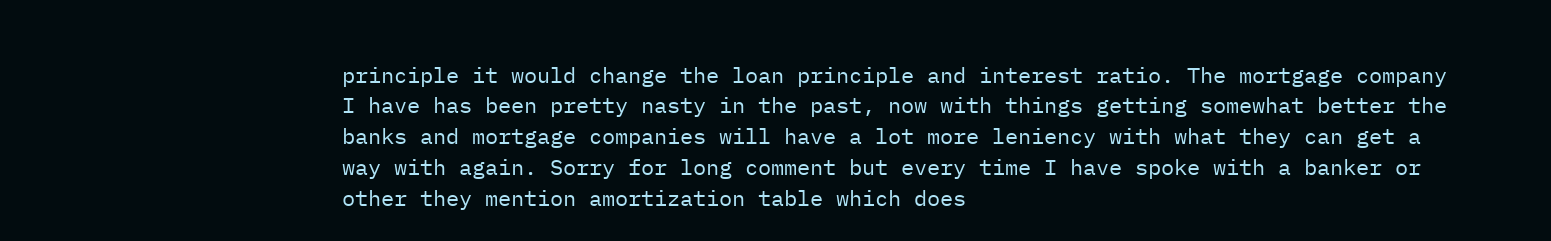principle it would change the loan principle and interest ratio. The mortgage company I have has been pretty nasty in the past, now with things getting somewhat better the banks and mortgage companies will have a lot more leniency with what they can get a way with again. Sorry for long comment but every time I have spoke with a banker or other they mention amortization table which does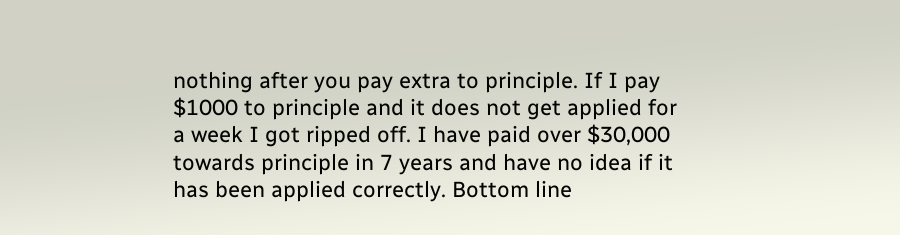nothing after you pay extra to principle. If I pay $1000 to principle and it does not get applied for a week I got ripped off. I have paid over $30,000 towards principle in 7 years and have no idea if it has been applied correctly. Bottom line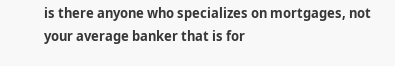is there anyone who specializes on mortgages, not your average banker that is for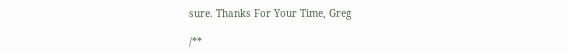sure. Thanks For Your Time, Greg

/**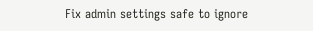Fix admin settings safe to ignore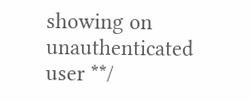showing on unauthenticated user **/